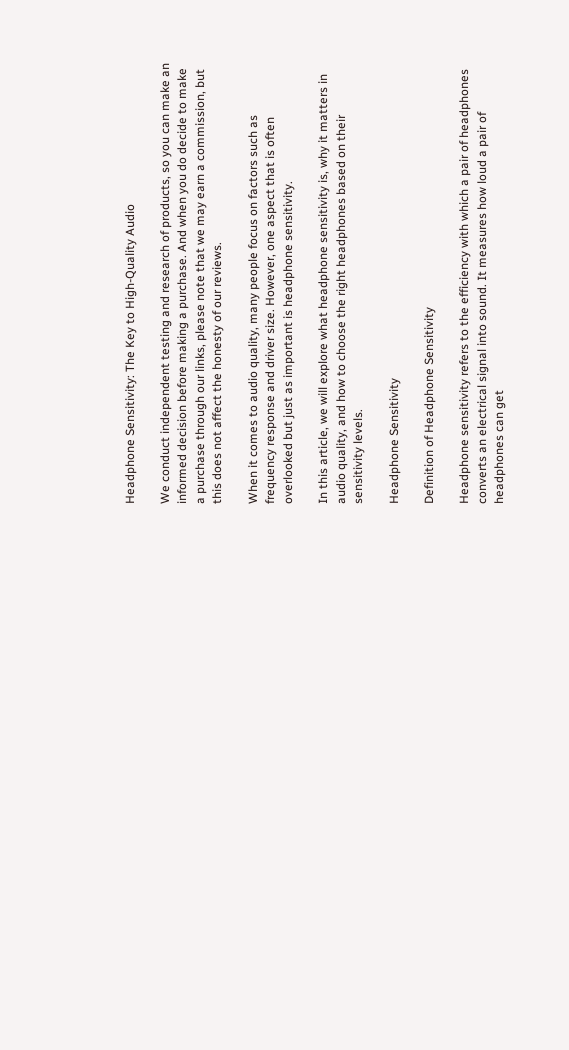Headphone Sensitivity: The Key to High-Quality Audio

We conduct independent testing and research of products, so you can make an informed decision before making a purchase. And when you do decide to make a purchase through our links, please note that we may earn a commission, but this does not affect the honesty of our reviews.

When it comes to audio quality, many people focus on factors such as frequency response and driver size. However, one aspect that is often overlooked but just as important is headphone sensitivity.

In this article, we will explore what headphone sensitivity is, why it matters in audio quality, and how to choose the right headphones based on their sensitivity levels.

Headphone Sensitivity

Definition of Headphone Sensitivity

Headphone sensitivity refers to the efficiency with which a pair of headphones converts an electrical signal into sound. It measures how loud a pair of headphones can get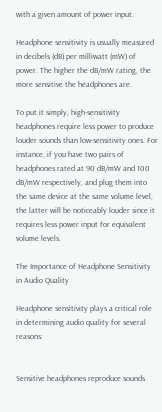with a given amount of power input.

Headphone sensitivity is usually measured in decibels (dB) per milliwatt (mW) of power. The higher the dB/mW rating, the more sensitive the headphones are.

To put it simply, high-sensitivity headphones require less power to produce louder sounds than low-sensitivity ones. For instance, if you have two pairs of headphones rated at 90 dB/mW and 100 dB/mW respectively, and plug them into the same device at the same volume level, the latter will be noticeably louder since it requires less power input for equivalent volume levels.

The Importance of Headphone Sensitivity in Audio Quality

Headphone sensitivity plays a critical role in determining audio quality for several reasons:


Sensitive headphones reproduce sounds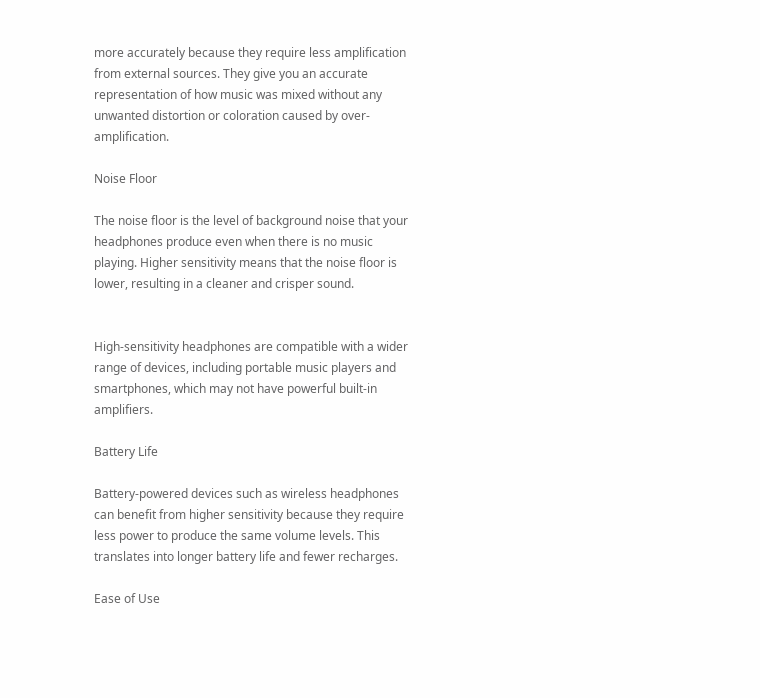more accurately because they require less amplification from external sources. They give you an accurate representation of how music was mixed without any unwanted distortion or coloration caused by over-amplification.

Noise Floor

The noise floor is the level of background noise that your headphones produce even when there is no music playing. Higher sensitivity means that the noise floor is lower, resulting in a cleaner and crisper sound.


High-sensitivity headphones are compatible with a wider range of devices, including portable music players and smartphones, which may not have powerful built-in amplifiers.

Battery Life

Battery-powered devices such as wireless headphones can benefit from higher sensitivity because they require less power to produce the same volume levels. This translates into longer battery life and fewer recharges.

Ease of Use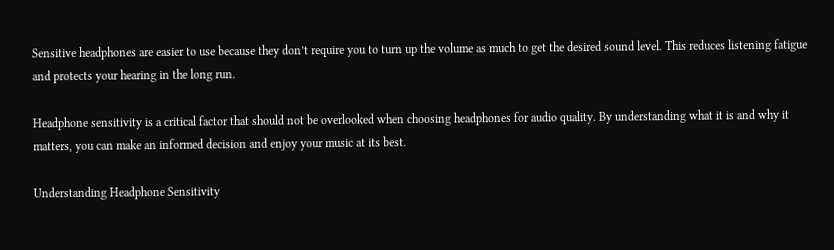Sensitive headphones are easier to use because they don’t require you to turn up the volume as much to get the desired sound level. This reduces listening fatigue and protects your hearing in the long run.

Headphone sensitivity is a critical factor that should not be overlooked when choosing headphones for audio quality. By understanding what it is and why it matters, you can make an informed decision and enjoy your music at its best.

Understanding Headphone Sensitivity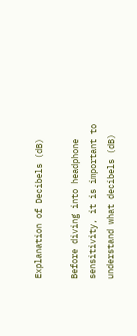Explanation of Decibels (dB)

Before diving into headphone sensitivity, it is important to understand what decibels (dB)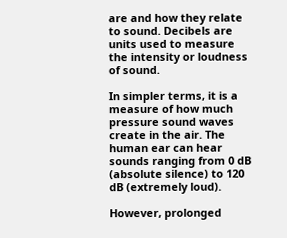are and how they relate to sound. Decibels are units used to measure the intensity or loudness of sound.

In simpler terms, it is a measure of how much pressure sound waves create in the air. The human ear can hear sounds ranging from 0 dB (absolute silence) to 120 dB (extremely loud).

However, prolonged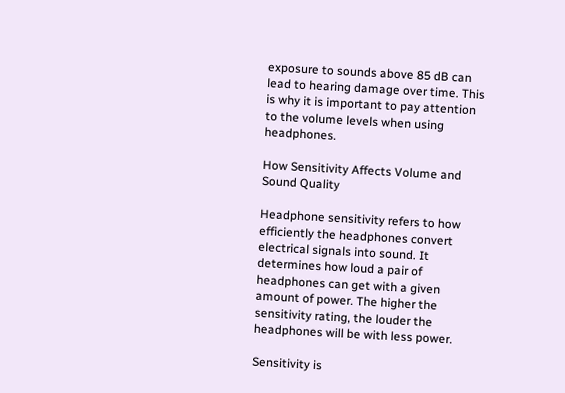exposure to sounds above 85 dB can lead to hearing damage over time. This is why it is important to pay attention to the volume levels when using headphones.

How Sensitivity Affects Volume and Sound Quality

Headphone sensitivity refers to how efficiently the headphones convert electrical signals into sound. It determines how loud a pair of headphones can get with a given amount of power. The higher the sensitivity rating, the louder the headphones will be with less power.

Sensitivity is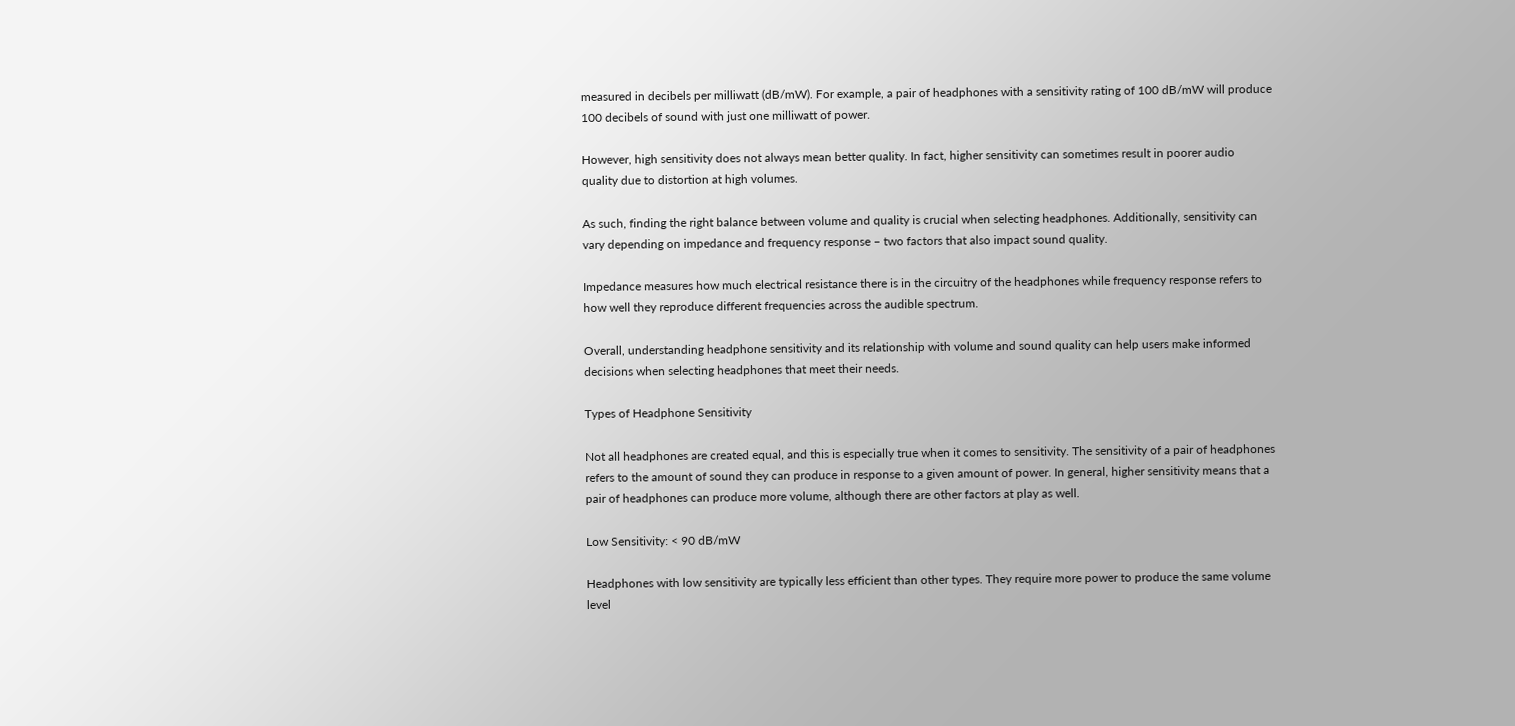measured in decibels per milliwatt (dB/mW). For example, a pair of headphones with a sensitivity rating of 100 dB/mW will produce 100 decibels of sound with just one milliwatt of power.

However, high sensitivity does not always mean better quality. In fact, higher sensitivity can sometimes result in poorer audio quality due to distortion at high volumes.

As such, finding the right balance between volume and quality is crucial when selecting headphones. Additionally, sensitivity can vary depending on impedance and frequency response – two factors that also impact sound quality.

Impedance measures how much electrical resistance there is in the circuitry of the headphones while frequency response refers to how well they reproduce different frequencies across the audible spectrum.

Overall, understanding headphone sensitivity and its relationship with volume and sound quality can help users make informed decisions when selecting headphones that meet their needs.

Types of Headphone Sensitivity

Not all headphones are created equal, and this is especially true when it comes to sensitivity. The sensitivity of a pair of headphones refers to the amount of sound they can produce in response to a given amount of power. In general, higher sensitivity means that a pair of headphones can produce more volume, although there are other factors at play as well.

Low Sensitivity: < 90 dB/mW

Headphones with low sensitivity are typically less efficient than other types. They require more power to produce the same volume level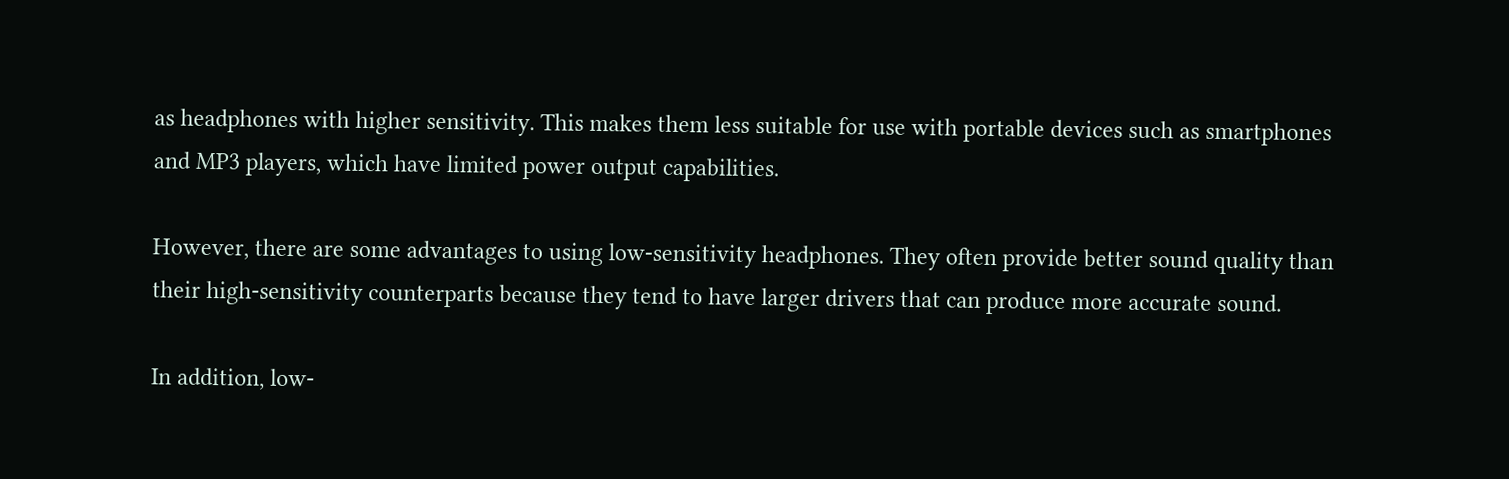as headphones with higher sensitivity. This makes them less suitable for use with portable devices such as smartphones and MP3 players, which have limited power output capabilities.

However, there are some advantages to using low-sensitivity headphones. They often provide better sound quality than their high-sensitivity counterparts because they tend to have larger drivers that can produce more accurate sound.

In addition, low-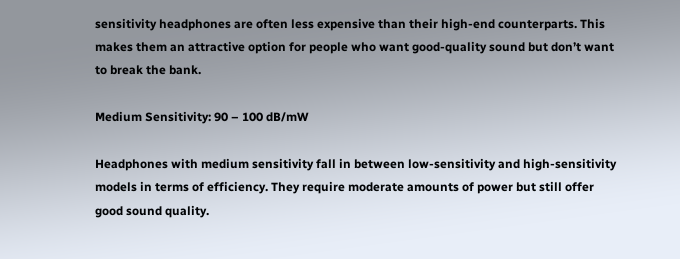sensitivity headphones are often less expensive than their high-end counterparts. This makes them an attractive option for people who want good-quality sound but don’t want to break the bank.

Medium Sensitivity: 90 – 100 dB/mW

Headphones with medium sensitivity fall in between low-sensitivity and high-sensitivity models in terms of efficiency. They require moderate amounts of power but still offer good sound quality.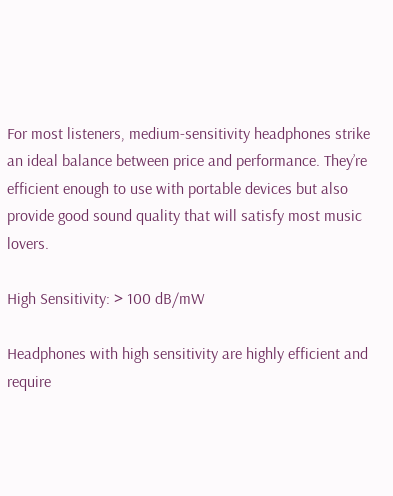For most listeners, medium-sensitivity headphones strike an ideal balance between price and performance. They’re efficient enough to use with portable devices but also provide good sound quality that will satisfy most music lovers.

High Sensitivity: > 100 dB/mW

Headphones with high sensitivity are highly efficient and require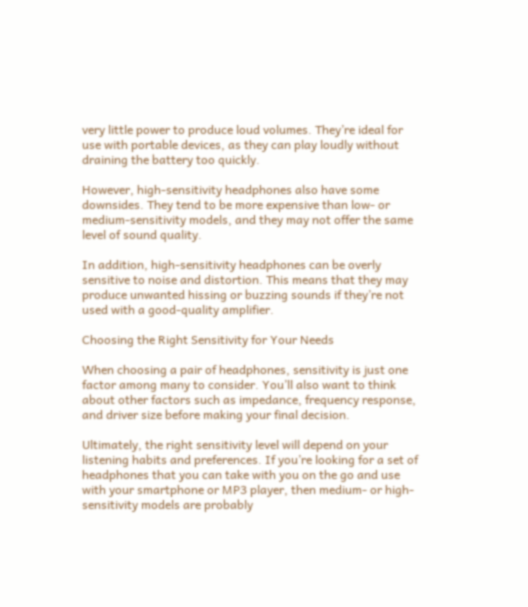very little power to produce loud volumes. They’re ideal for use with portable devices, as they can play loudly without draining the battery too quickly.

However, high-sensitivity headphones also have some downsides. They tend to be more expensive than low- or medium-sensitivity models, and they may not offer the same level of sound quality.

In addition, high-sensitivity headphones can be overly sensitive to noise and distortion. This means that they may produce unwanted hissing or buzzing sounds if they’re not used with a good-quality amplifier.

Choosing the Right Sensitivity for Your Needs

When choosing a pair of headphones, sensitivity is just one factor among many to consider. You’ll also want to think about other factors such as impedance, frequency response, and driver size before making your final decision.

Ultimately, the right sensitivity level will depend on your listening habits and preferences. If you’re looking for a set of headphones that you can take with you on the go and use with your smartphone or MP3 player, then medium- or high-sensitivity models are probably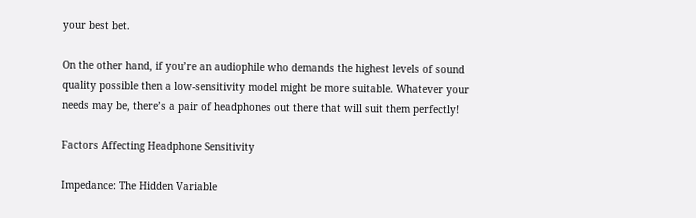your best bet.

On the other hand, if you’re an audiophile who demands the highest levels of sound quality possible then a low-sensitivity model might be more suitable. Whatever your needs may be, there’s a pair of headphones out there that will suit them perfectly!

Factors Affecting Headphone Sensitivity

Impedance: The Hidden Variable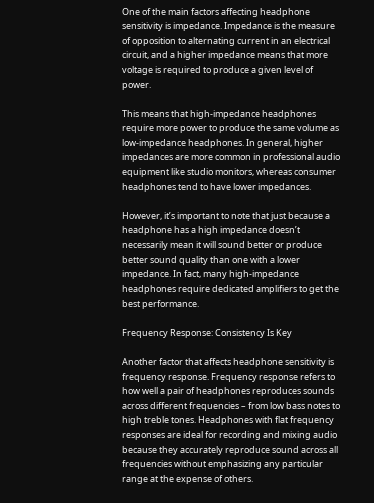One of the main factors affecting headphone sensitivity is impedance. Impedance is the measure of opposition to alternating current in an electrical circuit, and a higher impedance means that more voltage is required to produce a given level of power.

This means that high-impedance headphones require more power to produce the same volume as low-impedance headphones. In general, higher impedances are more common in professional audio equipment like studio monitors, whereas consumer headphones tend to have lower impedances.

However, it’s important to note that just because a headphone has a high impedance doesn’t necessarily mean it will sound better or produce better sound quality than one with a lower impedance. In fact, many high-impedance headphones require dedicated amplifiers to get the best performance.

Frequency Response: Consistency Is Key

Another factor that affects headphone sensitivity is frequency response. Frequency response refers to how well a pair of headphones reproduces sounds across different frequencies – from low bass notes to high treble tones. Headphones with flat frequency responses are ideal for recording and mixing audio because they accurately reproduce sound across all frequencies without emphasizing any particular range at the expense of others.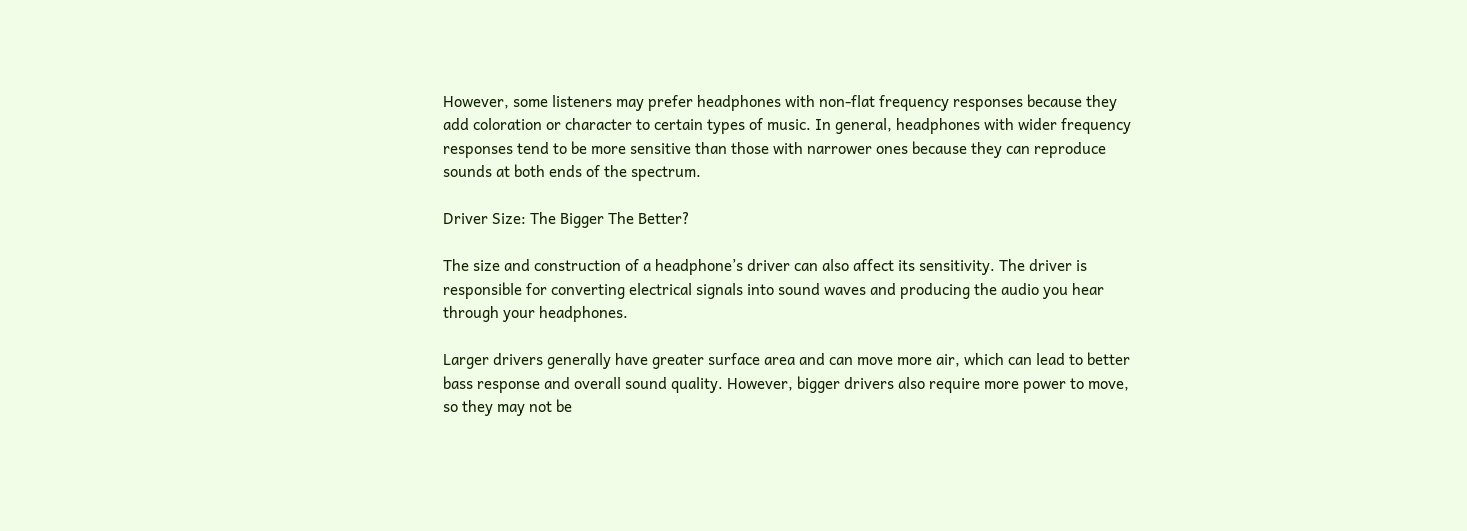However, some listeners may prefer headphones with non-flat frequency responses because they add coloration or character to certain types of music. In general, headphones with wider frequency responses tend to be more sensitive than those with narrower ones because they can reproduce sounds at both ends of the spectrum.

Driver Size: The Bigger The Better?

The size and construction of a headphone’s driver can also affect its sensitivity. The driver is responsible for converting electrical signals into sound waves and producing the audio you hear through your headphones.

Larger drivers generally have greater surface area and can move more air, which can lead to better bass response and overall sound quality. However, bigger drivers also require more power to move, so they may not be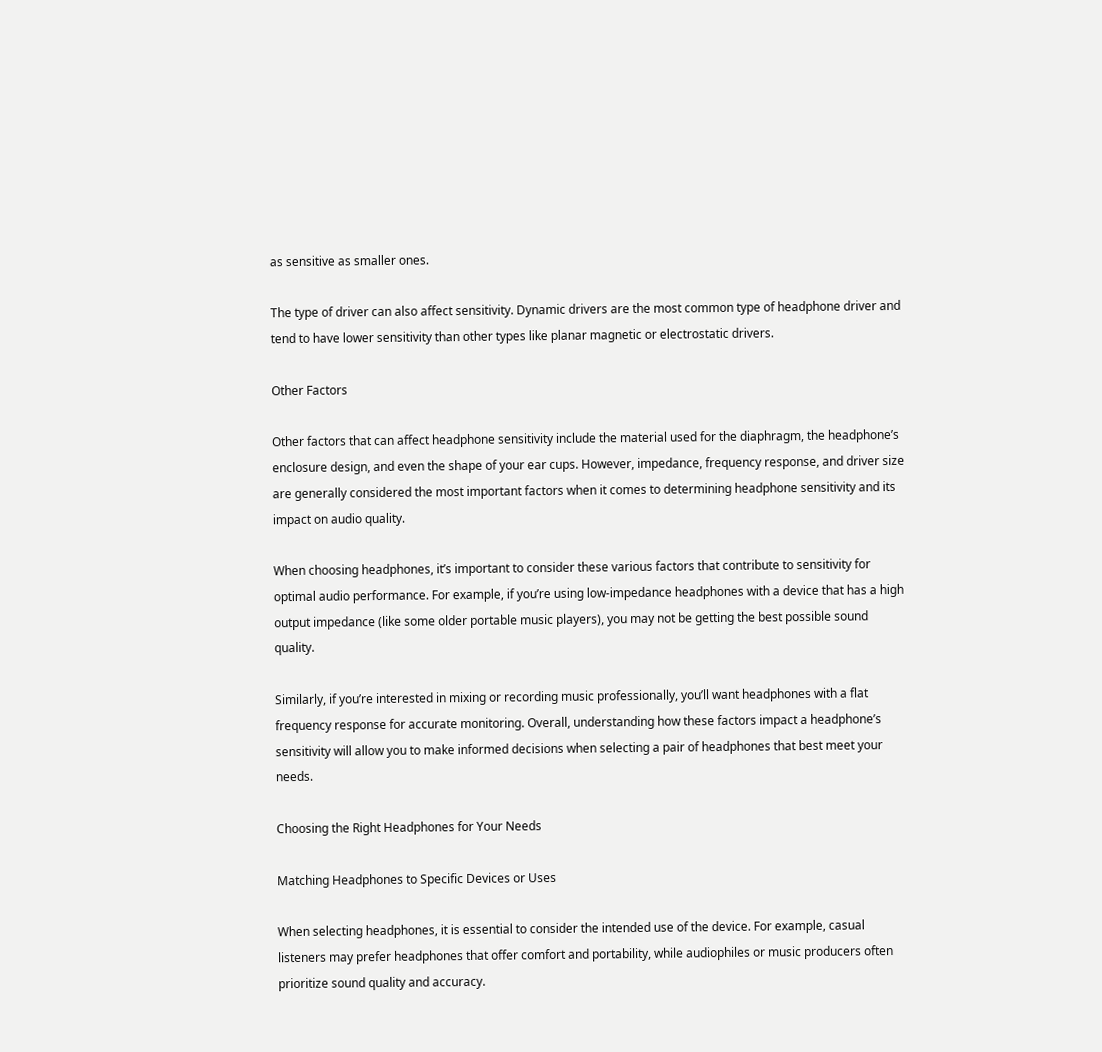as sensitive as smaller ones.

The type of driver can also affect sensitivity. Dynamic drivers are the most common type of headphone driver and tend to have lower sensitivity than other types like planar magnetic or electrostatic drivers.

Other Factors

Other factors that can affect headphone sensitivity include the material used for the diaphragm, the headphone’s enclosure design, and even the shape of your ear cups. However, impedance, frequency response, and driver size are generally considered the most important factors when it comes to determining headphone sensitivity and its impact on audio quality.

When choosing headphones, it’s important to consider these various factors that contribute to sensitivity for optimal audio performance. For example, if you’re using low-impedance headphones with a device that has a high output impedance (like some older portable music players), you may not be getting the best possible sound quality.

Similarly, if you’re interested in mixing or recording music professionally, you’ll want headphones with a flat frequency response for accurate monitoring. Overall, understanding how these factors impact a headphone’s sensitivity will allow you to make informed decisions when selecting a pair of headphones that best meet your needs.

Choosing the Right Headphones for Your Needs

Matching Headphones to Specific Devices or Uses

When selecting headphones, it is essential to consider the intended use of the device. For example, casual listeners may prefer headphones that offer comfort and portability, while audiophiles or music producers often prioritize sound quality and accuracy.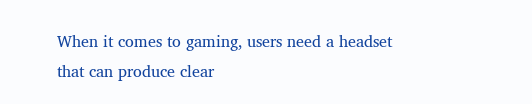When it comes to gaming, users need a headset that can produce clear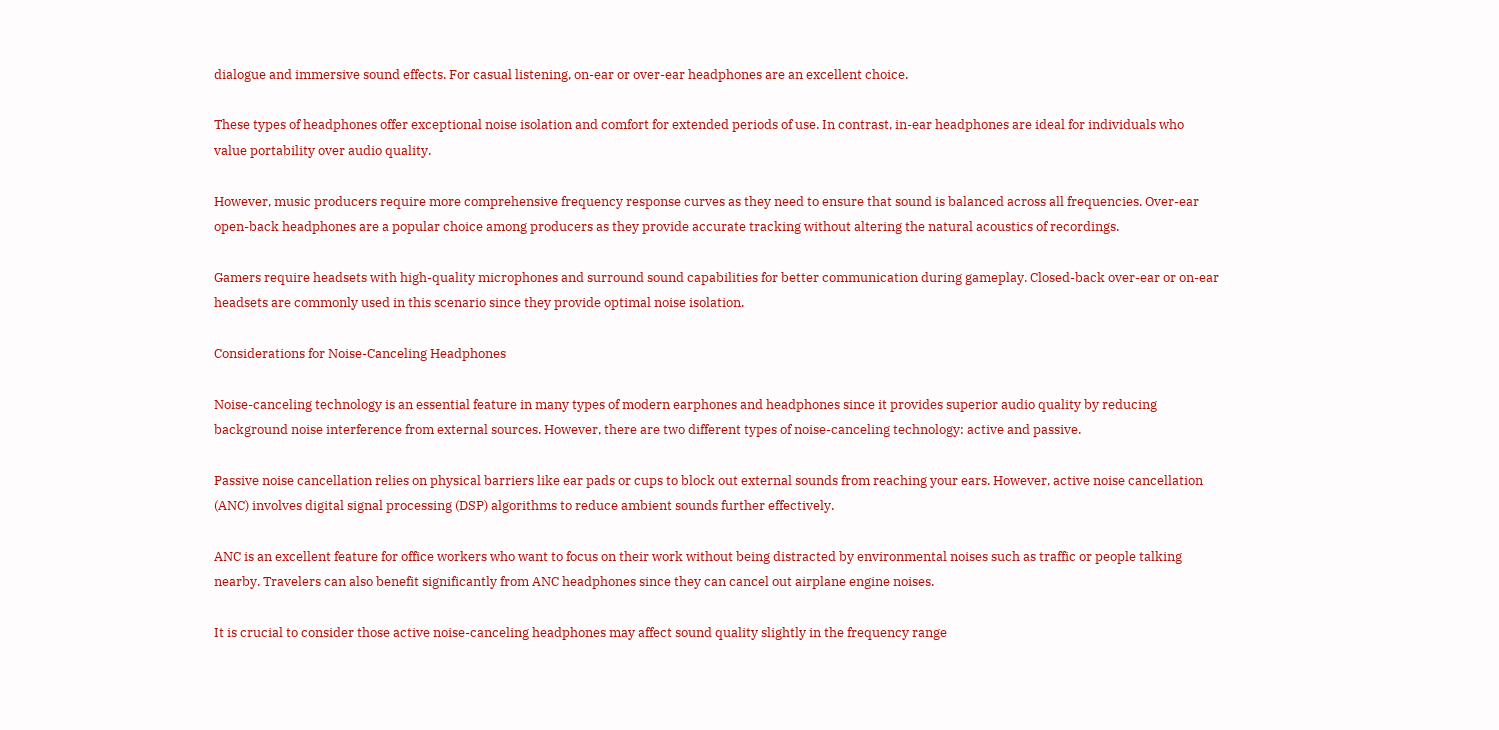dialogue and immersive sound effects. For casual listening, on-ear or over-ear headphones are an excellent choice.

These types of headphones offer exceptional noise isolation and comfort for extended periods of use. In contrast, in-ear headphones are ideal for individuals who value portability over audio quality.

However, music producers require more comprehensive frequency response curves as they need to ensure that sound is balanced across all frequencies. Over-ear open-back headphones are a popular choice among producers as they provide accurate tracking without altering the natural acoustics of recordings.

Gamers require headsets with high-quality microphones and surround sound capabilities for better communication during gameplay. Closed-back over-ear or on-ear headsets are commonly used in this scenario since they provide optimal noise isolation.

Considerations for Noise-Canceling Headphones

Noise-canceling technology is an essential feature in many types of modern earphones and headphones since it provides superior audio quality by reducing background noise interference from external sources. However, there are two different types of noise-canceling technology: active and passive.

Passive noise cancellation relies on physical barriers like ear pads or cups to block out external sounds from reaching your ears. However, active noise cancellation (ANC) involves digital signal processing (DSP) algorithms to reduce ambient sounds further effectively.

ANC is an excellent feature for office workers who want to focus on their work without being distracted by environmental noises such as traffic or people talking nearby. Travelers can also benefit significantly from ANC headphones since they can cancel out airplane engine noises.

It is crucial to consider those active noise-canceling headphones may affect sound quality slightly in the frequency range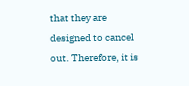that they are designed to cancel out. Therefore, it is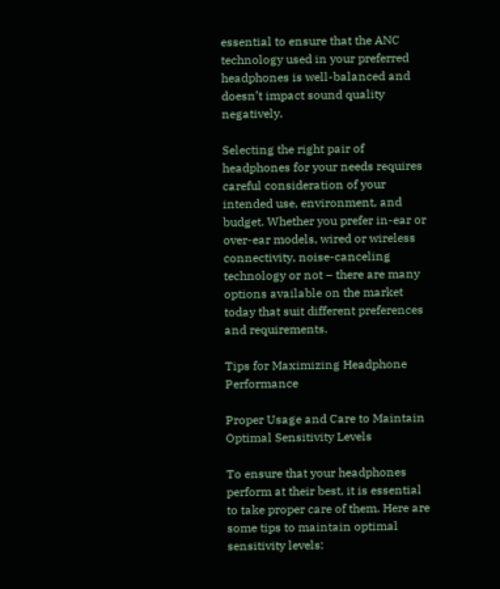essential to ensure that the ANC technology used in your preferred headphones is well-balanced and doesn’t impact sound quality negatively.

Selecting the right pair of headphones for your needs requires careful consideration of your intended use, environment, and budget. Whether you prefer in-ear or over-ear models, wired or wireless connectivity, noise-canceling technology or not – there are many options available on the market today that suit different preferences and requirements.

Tips for Maximizing Headphone Performance

Proper Usage and Care to Maintain Optimal Sensitivity Levels

To ensure that your headphones perform at their best, it is essential to take proper care of them. Here are some tips to maintain optimal sensitivity levels: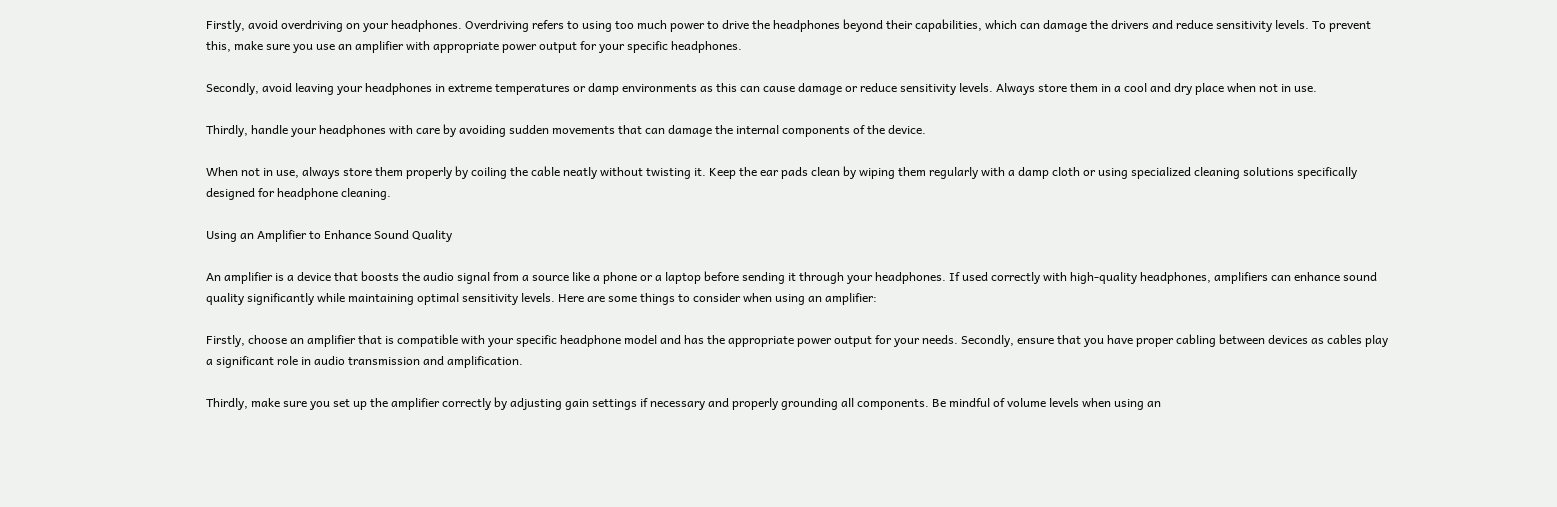Firstly, avoid overdriving on your headphones. Overdriving refers to using too much power to drive the headphones beyond their capabilities, which can damage the drivers and reduce sensitivity levels. To prevent this, make sure you use an amplifier with appropriate power output for your specific headphones.

Secondly, avoid leaving your headphones in extreme temperatures or damp environments as this can cause damage or reduce sensitivity levels. Always store them in a cool and dry place when not in use.

Thirdly, handle your headphones with care by avoiding sudden movements that can damage the internal components of the device.

When not in use, always store them properly by coiling the cable neatly without twisting it. Keep the ear pads clean by wiping them regularly with a damp cloth or using specialized cleaning solutions specifically designed for headphone cleaning.

Using an Amplifier to Enhance Sound Quality

An amplifier is a device that boosts the audio signal from a source like a phone or a laptop before sending it through your headphones. If used correctly with high-quality headphones, amplifiers can enhance sound quality significantly while maintaining optimal sensitivity levels. Here are some things to consider when using an amplifier:

Firstly, choose an amplifier that is compatible with your specific headphone model and has the appropriate power output for your needs. Secondly, ensure that you have proper cabling between devices as cables play a significant role in audio transmission and amplification.

Thirdly, make sure you set up the amplifier correctly by adjusting gain settings if necessary and properly grounding all components. Be mindful of volume levels when using an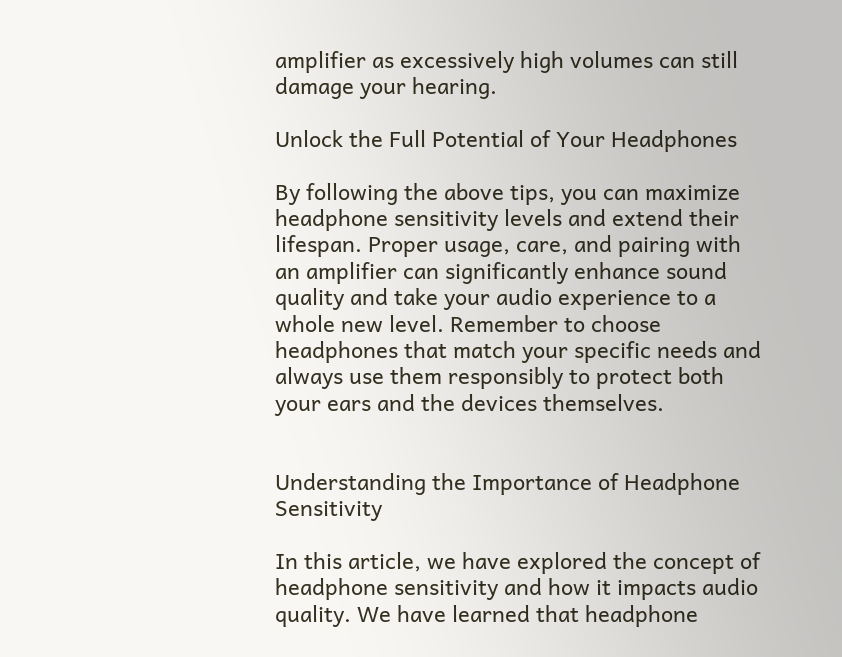amplifier as excessively high volumes can still damage your hearing.

Unlock the Full Potential of Your Headphones

By following the above tips, you can maximize headphone sensitivity levels and extend their lifespan. Proper usage, care, and pairing with an amplifier can significantly enhance sound quality and take your audio experience to a whole new level. Remember to choose headphones that match your specific needs and always use them responsibly to protect both your ears and the devices themselves.


Understanding the Importance of Headphone Sensitivity

In this article, we have explored the concept of headphone sensitivity and how it impacts audio quality. We have learned that headphone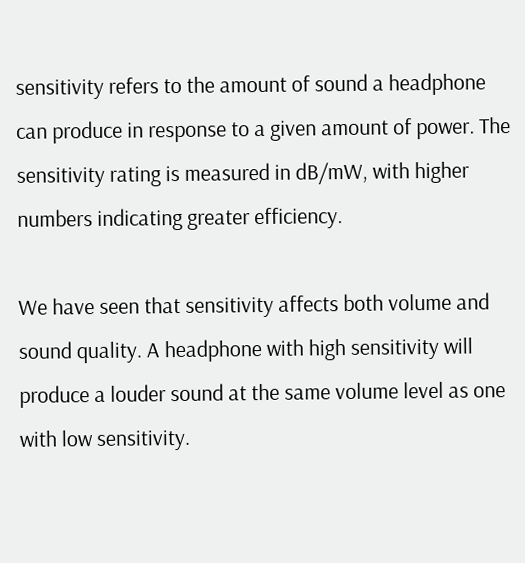sensitivity refers to the amount of sound a headphone can produce in response to a given amount of power. The sensitivity rating is measured in dB/mW, with higher numbers indicating greater efficiency.

We have seen that sensitivity affects both volume and sound quality. A headphone with high sensitivity will produce a louder sound at the same volume level as one with low sensitivity.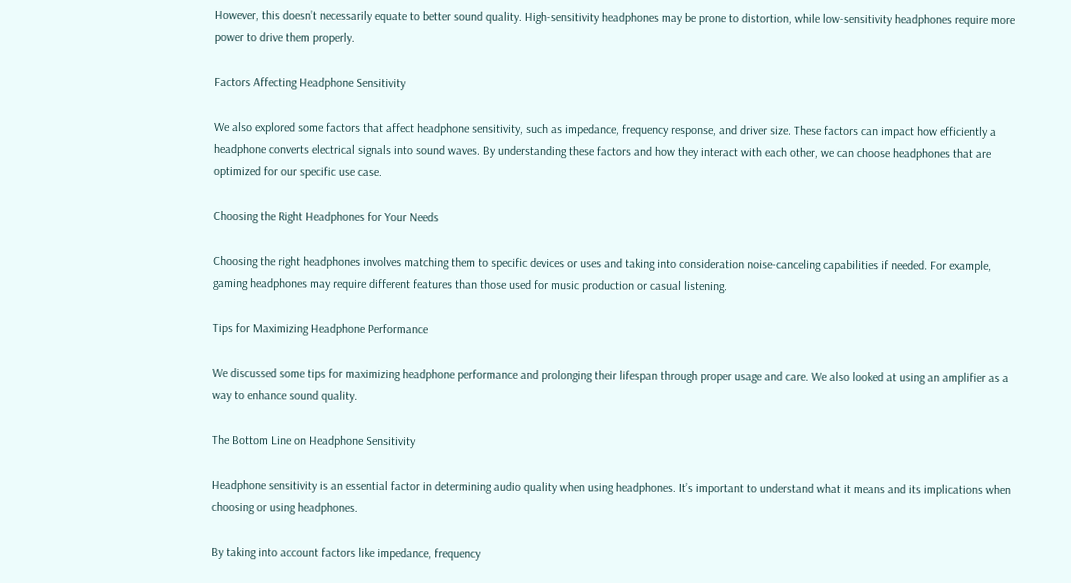However, this doesn’t necessarily equate to better sound quality. High-sensitivity headphones may be prone to distortion, while low-sensitivity headphones require more power to drive them properly.

Factors Affecting Headphone Sensitivity

We also explored some factors that affect headphone sensitivity, such as impedance, frequency response, and driver size. These factors can impact how efficiently a headphone converts electrical signals into sound waves. By understanding these factors and how they interact with each other, we can choose headphones that are optimized for our specific use case.

Choosing the Right Headphones for Your Needs

Choosing the right headphones involves matching them to specific devices or uses and taking into consideration noise-canceling capabilities if needed. For example, gaming headphones may require different features than those used for music production or casual listening.

Tips for Maximizing Headphone Performance

We discussed some tips for maximizing headphone performance and prolonging their lifespan through proper usage and care. We also looked at using an amplifier as a way to enhance sound quality.

The Bottom Line on Headphone Sensitivity

Headphone sensitivity is an essential factor in determining audio quality when using headphones. It’s important to understand what it means and its implications when choosing or using headphones.

By taking into account factors like impedance, frequency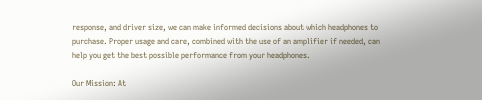response, and driver size, we can make informed decisions about which headphones to purchase. Proper usage and care, combined with the use of an amplifier if needed, can help you get the best possible performance from your headphones.

Our Mission: At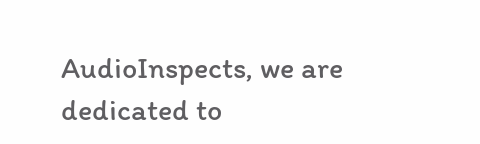AudioInspects, we are dedicated to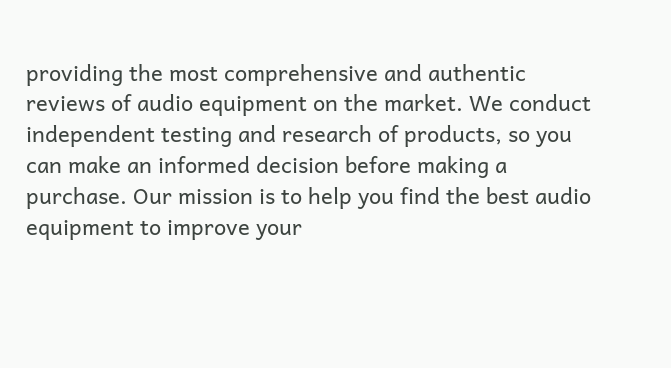providing the most comprehensive and authentic reviews of audio equipment on the market. We conduct independent testing and research of products, so you can make an informed decision before making a purchase. Our mission is to help you find the best audio equipment to improve your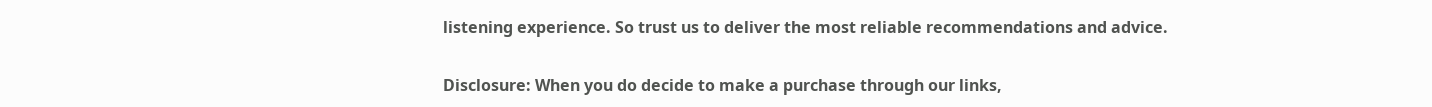listening experience. So trust us to deliver the most reliable recommendations and advice.

Disclosure: When you do decide to make a purchase through our links,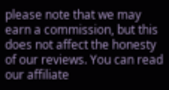please note that we may earn a commission, but this does not affect the honesty of our reviews. You can read our affiliate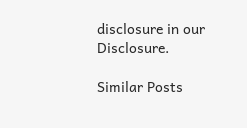disclosure in our Disclosure.

Similar Posts